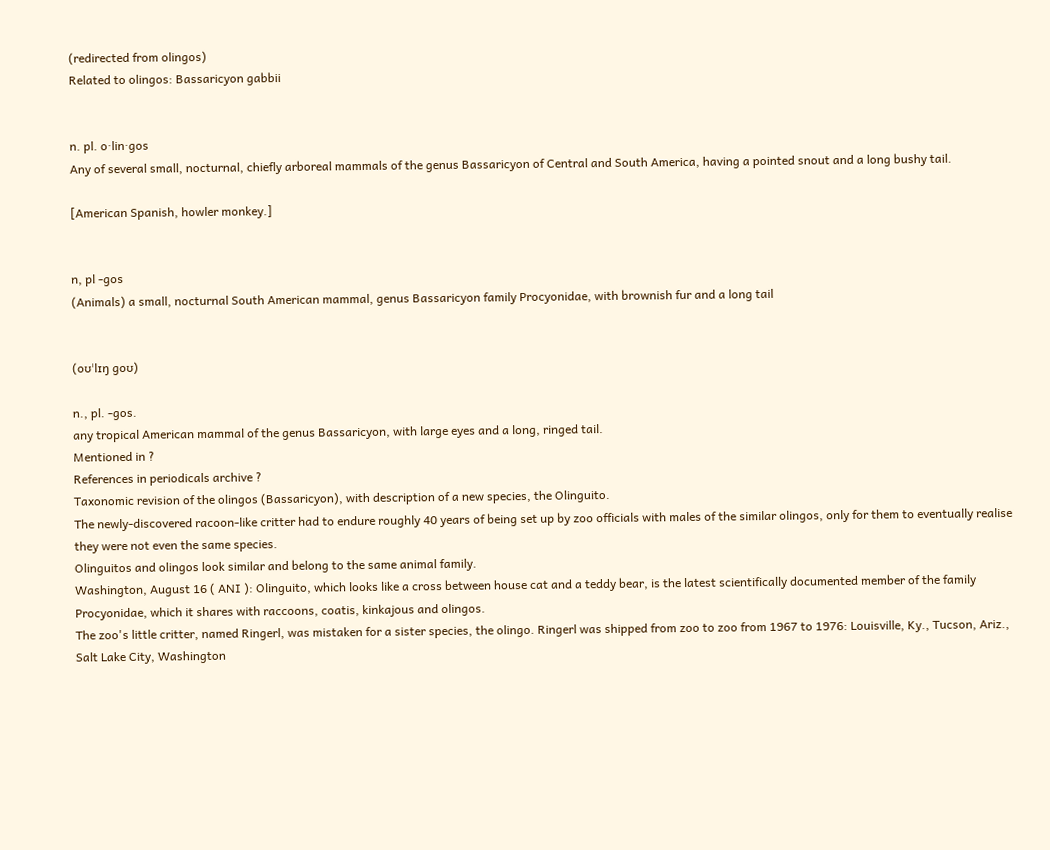(redirected from olingos)
Related to olingos: Bassaricyon gabbii


n. pl. o·lin·gos
Any of several small, nocturnal, chiefly arboreal mammals of the genus Bassaricyon of Central and South America, having a pointed snout and a long bushy tail.

[American Spanish, howler monkey.]


n, pl -gos
(Animals) a small, nocturnal South American mammal, genus Bassaricyon family Procyonidae, with brownish fur and a long tail


(oʊˈlɪŋ goʊ)

n., pl. -gos.
any tropical American mammal of the genus Bassaricyon, with large eyes and a long, ringed tail.
Mentioned in ?
References in periodicals archive ?
Taxonomic revision of the olingos (Bassaricyon), with description of a new species, the Olinguito.
The newly-discovered racoon-like critter had to endure roughly 40 years of being set up by zoo officials with males of the similar olingos, only for them to eventually realise they were not even the same species.
Olinguitos and olingos look similar and belong to the same animal family.
Washington, August 16 ( ANI ): Olinguito, which looks like a cross between house cat and a teddy bear, is the latest scientifically documented member of the family Procyonidae, which it shares with raccoons, coatis, kinkajous and olingos.
The zoo's little critter, named Ringerl, was mistaken for a sister species, the olingo. Ringerl was shipped from zoo to zoo from 1967 to 1976: Louisville, Ky., Tucson, Ariz., Salt Lake City, Washington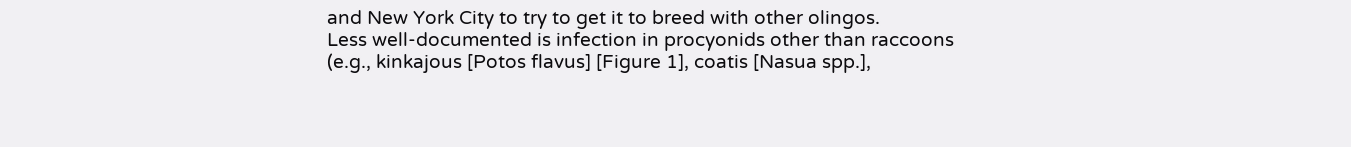and New York City to try to get it to breed with other olingos.
Less well-documented is infection in procyonids other than raccoons (e.g., kinkajous [Potos flavus] [Figure 1], coatis [Nasua spp.],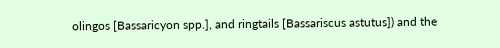olingos [Bassaricyon spp.], and ringtails [Bassariscus astutus]) and the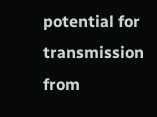potential for transmission from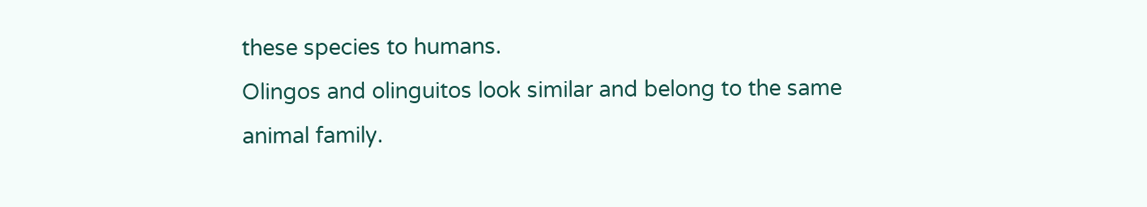these species to humans.
Olingos and olinguitos look similar and belong to the same animal family.